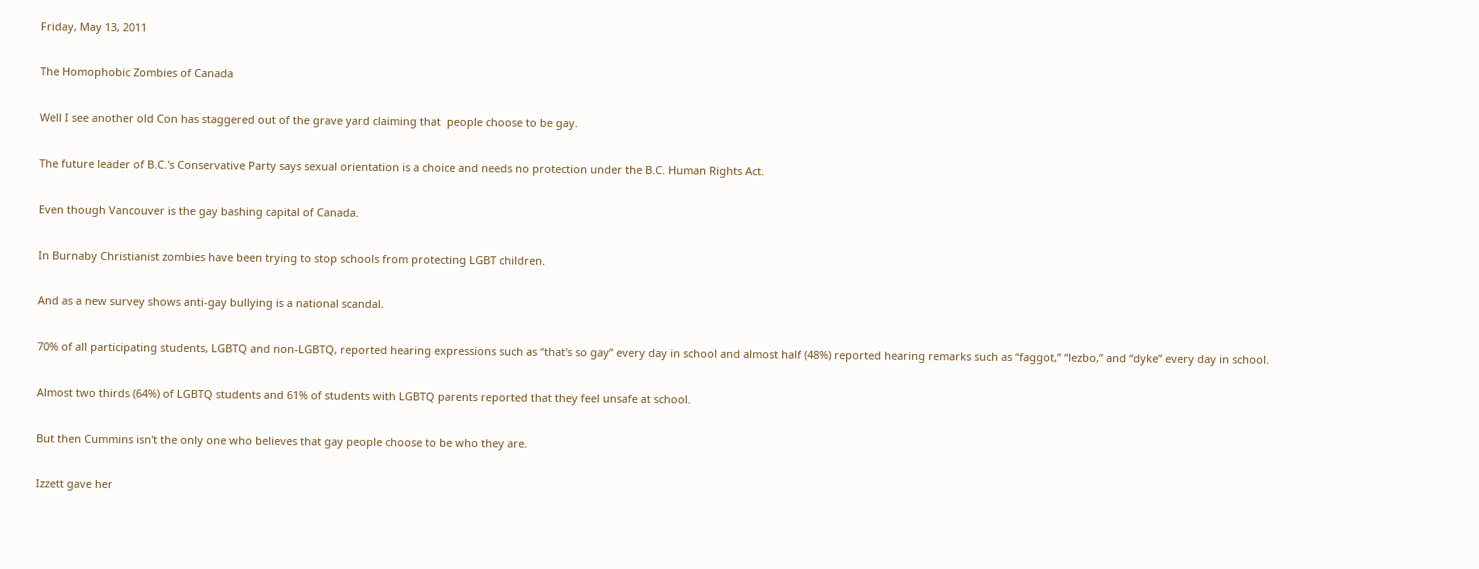Friday, May 13, 2011

The Homophobic Zombies of Canada

Well I see another old Con has staggered out of the grave yard claiming that  people choose to be gay.

The future leader of B.C.'s Conservative Party says sexual orientation is a choice and needs no protection under the B.C. Human Rights Act.

Even though Vancouver is the gay bashing capital of Canada.

In Burnaby Christianist zombies have been trying to stop schools from protecting LGBT children.

And as a new survey shows anti-gay bullying is a national scandal.

70% of all participating students, LGBTQ and non-LGBTQ, reported hearing expressions such as “that's so gay” every day in school and almost half (48%) reported hearing remarks such as “faggot,” “lezbo,” and “dyke” every day in school.

Almost two thirds (64%) of LGBTQ students and 61% of students with LGBTQ parents reported that they feel unsafe at school.

But then Cummins isn't the only one who believes that gay people choose to be who they are.

Izzett gave her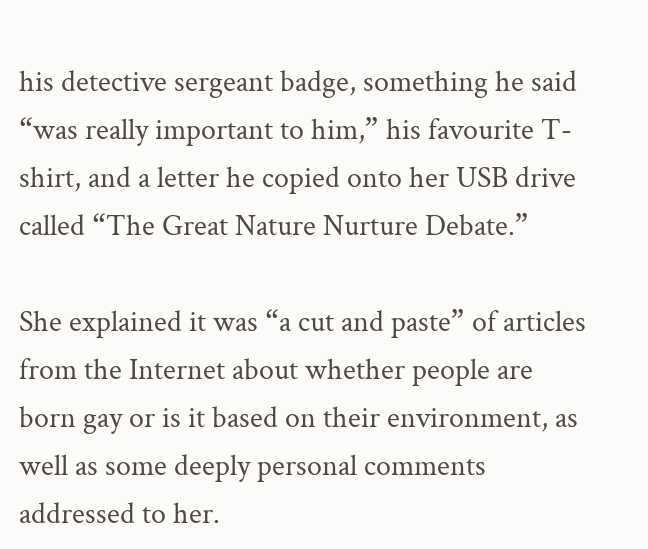his detective sergeant badge, something he said “was really important to him,” his favourite T-shirt, and a letter he copied onto her USB drive called “The Great Nature Nurture Debate.”

She explained it was “a cut and paste” of articles from the Internet about whether people are born gay or is it based on their environment, as well as some deeply personal comments addressed to her.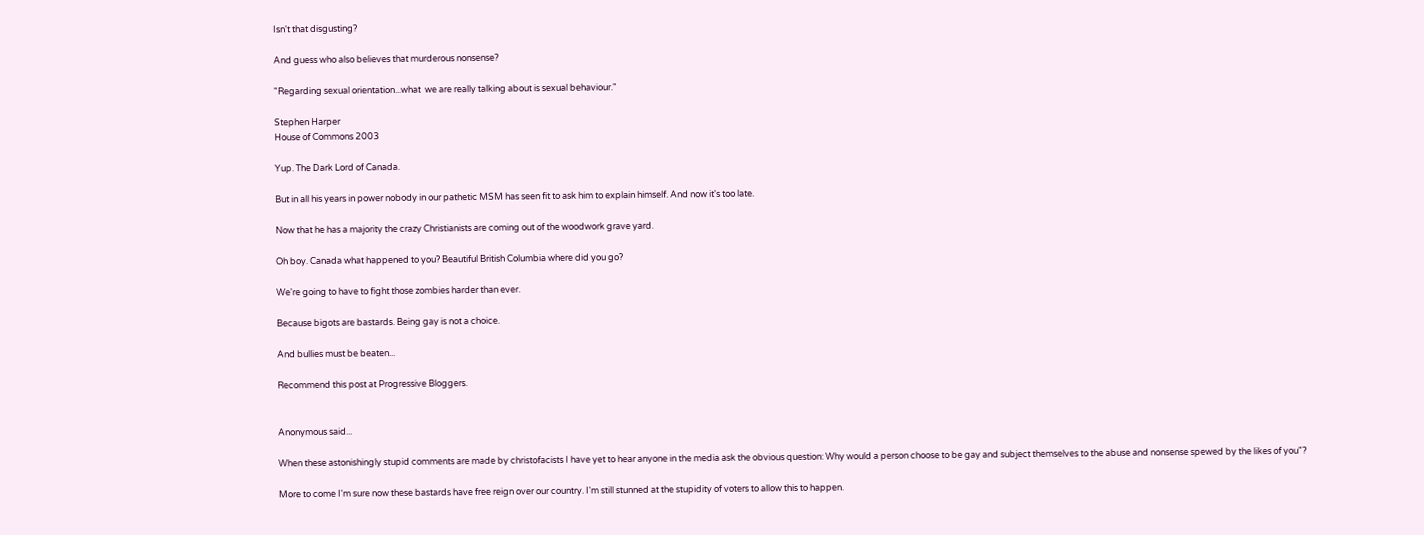Isn't that disgusting?

And guess who also believes that murderous nonsense?

"Regarding sexual orientation...what  we are really talking about is sexual behaviour."

Stephen Harper
House of Commons 2003

Yup. The Dark Lord of Canada.

But in all his years in power nobody in our pathetic MSM has seen fit to ask him to explain himself. And now it's too late.

Now that he has a majority the crazy Christianists are coming out of the woodwork grave yard.

Oh boy. Canada what happened to you? Beautiful British Columbia where did you go?

We're going to have to fight those zombies harder than ever.

Because bigots are bastards. Being gay is not a choice.

And bullies must be beaten...

Recommend this post at Progressive Bloggers.


Anonymous said...

When these astonishingly stupid comments are made by christofacists I have yet to hear anyone in the media ask the obvious question: Why would a person choose to be gay and subject themselves to the abuse and nonsense spewed by the likes of you"?

More to come I'm sure now these bastards have free reign over our country. I'm still stunned at the stupidity of voters to allow this to happen.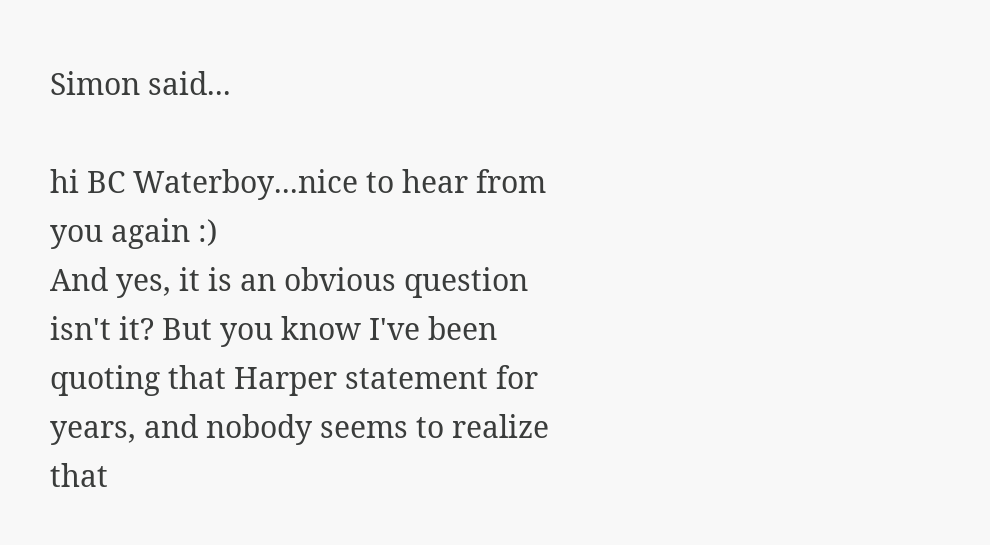Simon said...

hi BC Waterboy...nice to hear from you again :)
And yes, it is an obvious question isn't it? But you know I've been quoting that Harper statement for years, and nobody seems to realize that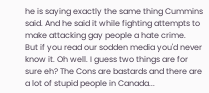he is saying exactly the same thing Cummins said. And he said it while fighting attempts to make attacking gay people a hate crime.
But if you read our sodden media you'd never know it. Oh well. I guess two things are for sure eh? The Cons are bastards and there are a lot of stupid people in Canada...